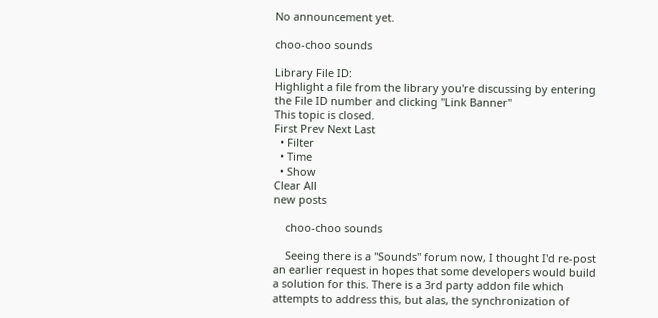No announcement yet.

choo-choo sounds

Library File ID:
Highlight a file from the library you're discussing by entering the File ID number and clicking "Link Banner"
This topic is closed.
First Prev Next Last
  • Filter
  • Time
  • Show
Clear All
new posts

    choo-choo sounds

    Seeing there is a "Sounds" forum now, I thought I'd re-post an earlier request in hopes that some developers would build a solution for this. There is a 3rd party addon file which attempts to address this, but alas, the synchronization of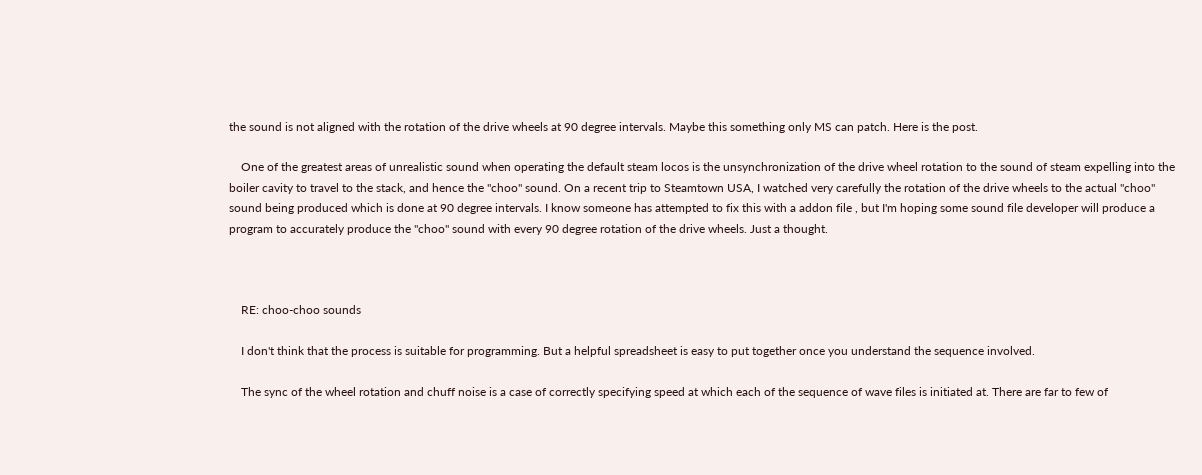the sound is not aligned with the rotation of the drive wheels at 90 degree intervals. Maybe this something only MS can patch. Here is the post.

    One of the greatest areas of unrealistic sound when operating the default steam locos is the unsynchronization of the drive wheel rotation to the sound of steam expelling into the boiler cavity to travel to the stack, and hence the "choo" sound. On a recent trip to Steamtown USA, I watched very carefully the rotation of the drive wheels to the actual "choo" sound being produced which is done at 90 degree intervals. I know someone has attempted to fix this with a addon file , but I'm hoping some sound file developer will produce a program to accurately produce the "choo" sound with every 90 degree rotation of the drive wheels. Just a thought.



    RE: choo-choo sounds

    I don't think that the process is suitable for programming. But a helpful spreadsheet is easy to put together once you understand the sequence involved.

    The sync of the wheel rotation and chuff noise is a case of correctly specifying speed at which each of the sequence of wave files is initiated at. There are far to few of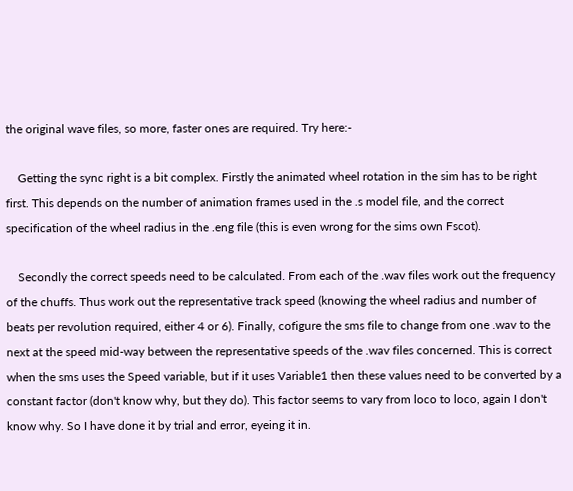the original wave files, so more, faster ones are required. Try here:-

    Getting the sync right is a bit complex. Firstly the animated wheel rotation in the sim has to be right first. This depends on the number of animation frames used in the .s model file, and the correct specification of the wheel radius in the .eng file (this is even wrong for the sims own Fscot).

    Secondly the correct speeds need to be calculated. From each of the .wav files work out the frequency of the chuffs. Thus work out the representative track speed (knowing the wheel radius and number of beats per revolution required, either 4 or 6). Finally, cofigure the sms file to change from one .wav to the next at the speed mid-way between the representative speeds of the .wav files concerned. This is correct when the sms uses the Speed variable, but if it uses Variable1 then these values need to be converted by a constant factor (don't know why, but they do). This factor seems to vary from loco to loco, again I don't know why. So I have done it by trial and error, eyeing it in.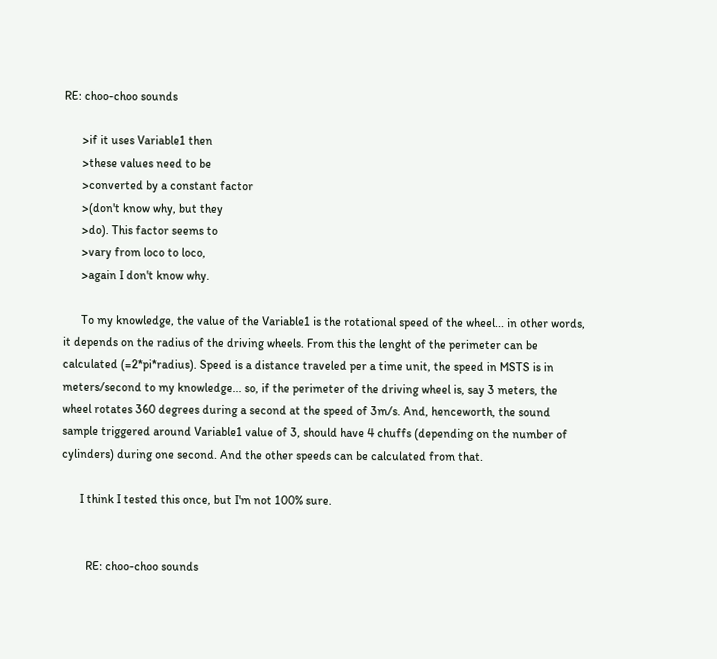RE: choo-choo sounds

      >if it uses Variable1 then
      >these values need to be
      >converted by a constant factor
      >(don't know why, but they
      >do). This factor seems to
      >vary from loco to loco,
      >again I don't know why.

      To my knowledge, the value of the Variable1 is the rotational speed of the wheel... in other words, it depends on the radius of the driving wheels. From this the lenght of the perimeter can be calculated (=2*pi*radius). Speed is a distance traveled per a time unit, the speed in MSTS is in meters/second to my knowledge... so, if the perimeter of the driving wheel is, say 3 meters, the wheel rotates 360 degrees during a second at the speed of 3m/s. And, henceworth, the sound sample triggered around Variable1 value of 3, should have 4 chuffs (depending on the number of cylinders) during one second. And the other speeds can be calculated from that.

      I think I tested this once, but I'm not 100% sure.


        RE: choo-choo sounds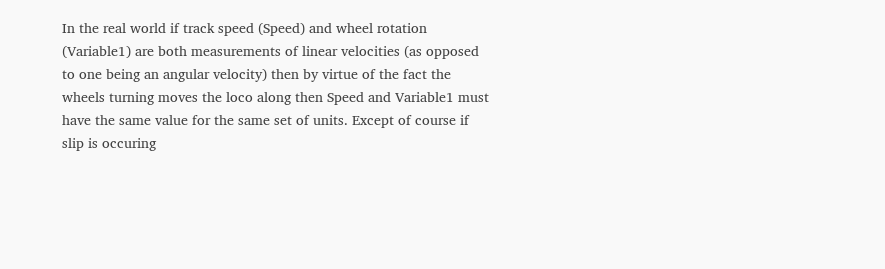In the real world if track speed (Speed) and wheel rotation (Variable1) are both measurements of linear velocities (as opposed to one being an angular velocity) then by virtue of the fact the wheels turning moves the loco along then Speed and Variable1 must have the same value for the same set of units. Except of course if slip is occuring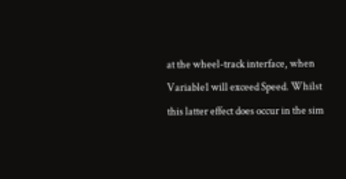at the wheel-track interface, when Variable1 will exceed Speed. Whilst this latter effect does occur in the sim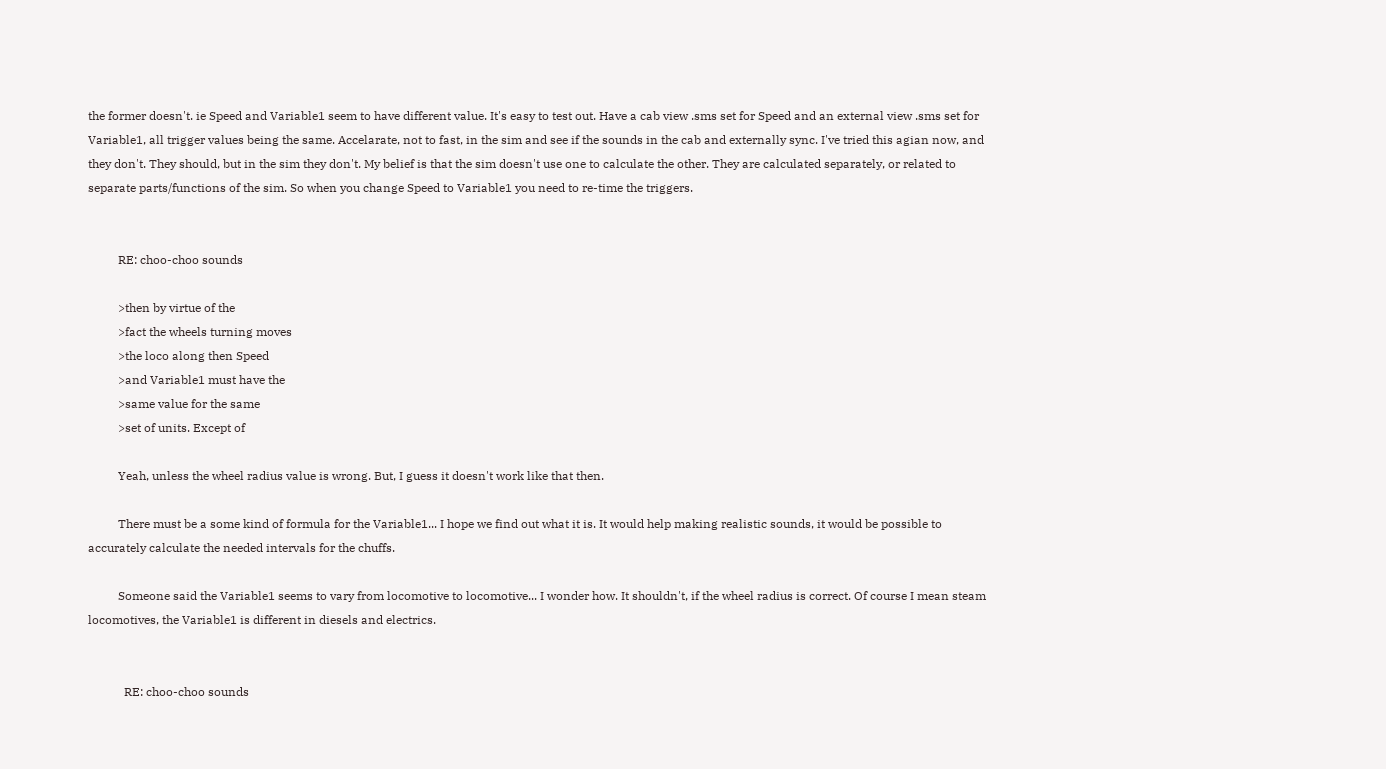the former doesn't. ie Speed and Variable1 seem to have different value. It's easy to test out. Have a cab view .sms set for Speed and an external view .sms set for Variable1, all trigger values being the same. Accelarate, not to fast, in the sim and see if the sounds in the cab and externally sync. I've tried this agian now, and they don't. They should, but in the sim they don't. My belief is that the sim doesn't use one to calculate the other. They are calculated separately, or related to separate parts/functions of the sim. So when you change Speed to Variable1 you need to re-time the triggers.


          RE: choo-choo sounds

          >then by virtue of the
          >fact the wheels turning moves
          >the loco along then Speed
          >and Variable1 must have the
          >same value for the same
          >set of units. Except of

          Yeah, unless the wheel radius value is wrong. But, I guess it doesn't work like that then.

          There must be a some kind of formula for the Variable1... I hope we find out what it is. It would help making realistic sounds, it would be possible to accurately calculate the needed intervals for the chuffs.

          Someone said the Variable1 seems to vary from locomotive to locomotive... I wonder how. It shouldn't, if the wheel radius is correct. Of course I mean steam locomotives, the Variable1 is different in diesels and electrics.


            RE: choo-choo sounds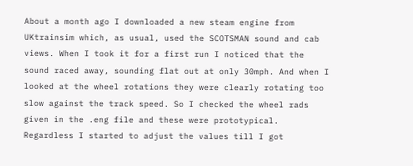About a month ago I downloaded a new steam engine from UKtrainsim which, as usual, used the SCOTSMAN sound and cab views. When I took it for a first run I noticed that the sound raced away, sounding flat out at only 30mph. And when I looked at the wheel rotations they were clearly rotating too slow against the track speed. So I checked the wheel rads given in the .eng file and these were prototypical. Regardless I started to adjust the values till I got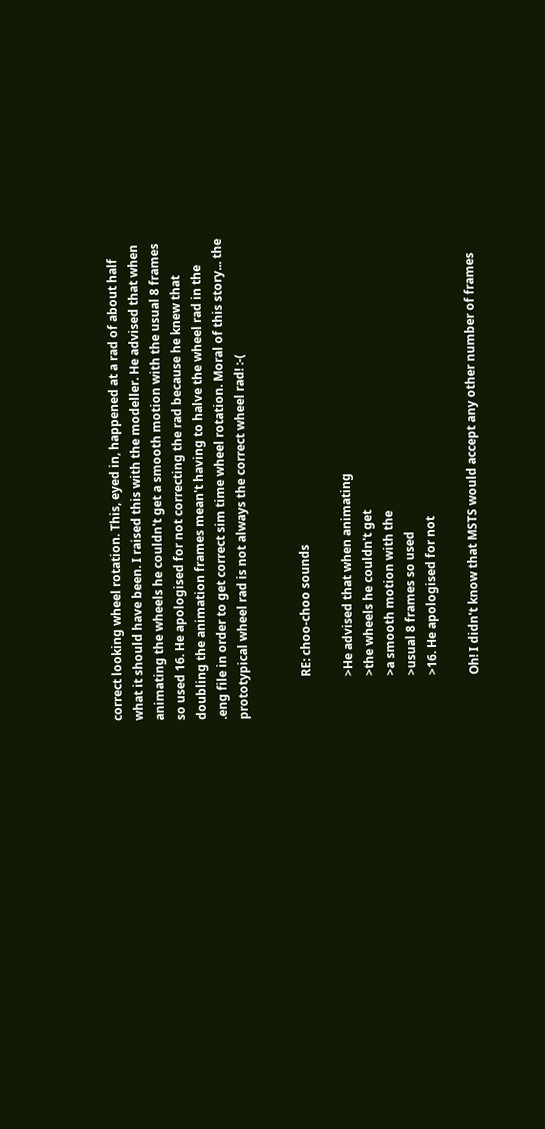correct looking wheel rotation. This, eyed in, happened at a rad of about half what it should have been. I raised this with the modeller. He advised that when animating the wheels he couldn't get a smooth motion with the usual 8 frames so used 16. He apologised for not correcting the rad because he knew that doubling the animation frames mean't having to halve the wheel rad in the .eng file in order to get correct sim time wheel rotation. Moral of this story... the prototypical wheel rad is not always the correct wheel rad! :-(


              RE: choo-choo sounds

              >He advised that when animating
              >the wheels he couldn't get
              >a smooth motion with the
              >usual 8 frames so used
              >16. He apologised for not

              Oh! I didn't know that MSTS would accept any other number of frames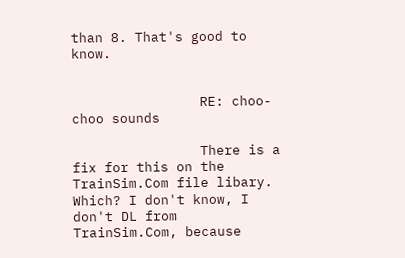than 8. That's good to know.


                RE: choo-choo sounds

                There is a fix for this on the TrainSim.Com file libary. Which? I don't know, I don't DL from TrainSim.Com, because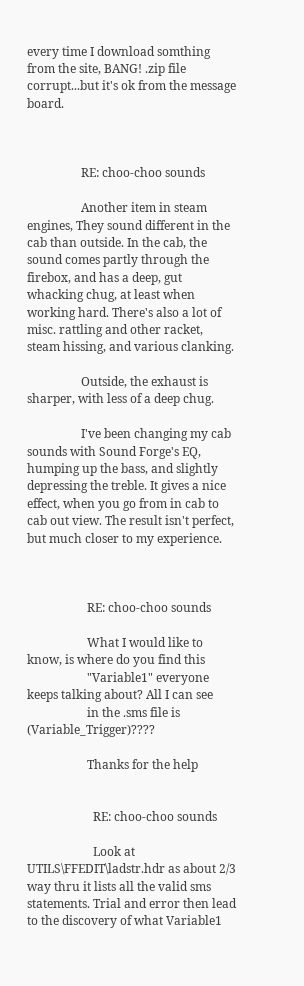every time I download somthing from the site, BANG! .zip file corrupt...but it's ok from the message board.



                  RE: choo-choo sounds

                  Another item in steam engines, They sound different in the cab than outside. In the cab, the sound comes partly through the firebox, and has a deep, gut whacking chug, at least when working hard. There's also a lot of misc. rattling and other racket, steam hissing, and various clanking.

                  Outside, the exhaust is sharper, with less of a deep chug.

                  I've been changing my cab sounds with Sound Forge's EQ, humping up the bass, and slightly depressing the treble. It gives a nice effect, when you go from in cab to cab out view. The result isn't perfect, but much closer to my experience.



                    RE: choo-choo sounds

                    What I would like to know, is where do you find this
                    "Variable1" everyone keeps talking about? All I can see
                    in the .sms file is (Variable_Trigger)????

                    Thanks for the help


                      RE: choo-choo sounds

                      Look at UTILS\FFEDIT\ladstr.hdr as about 2/3 way thru it lists all the valid sms statements. Trial and error then lead to the discovery of what Variable1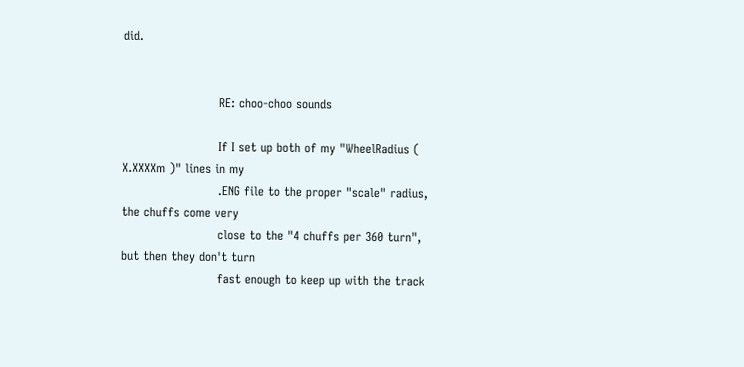did.


                        RE: choo-choo sounds

                        If I set up both of my "WheelRadius ( X.XXXXm )" lines in my
                        .ENG file to the proper "scale" radius, the chuffs come very
                        close to the "4 chuffs per 360 turn", but then they don't turn
                        fast enough to keep up with the track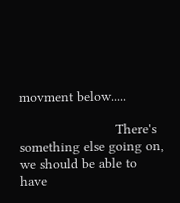movment below.....

                        There's something else going on, we should be able to have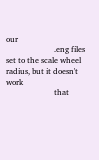our
                        .eng files set to the scale wheel radius, but it doesn't work
                        that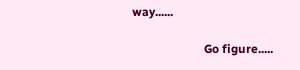way......

                        Go figure.....